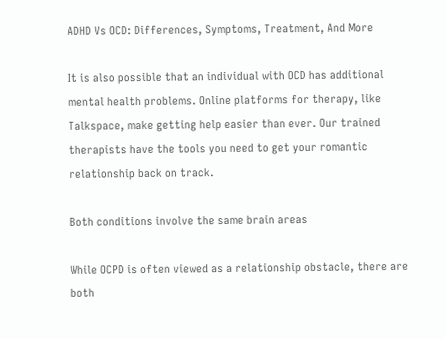ADHD Vs OCD: Differences, Symptoms, Treatment, And More

It is also possible that an individual with OCD has additional mental health problems. Online platforms for therapy, like Talkspace, make getting help easier than ever. Our trained therapists have the tools you need to get your romantic relationship back on track.

Both conditions involve the same brain areas

While OCPD is often viewed as a relationship obstacle, there are both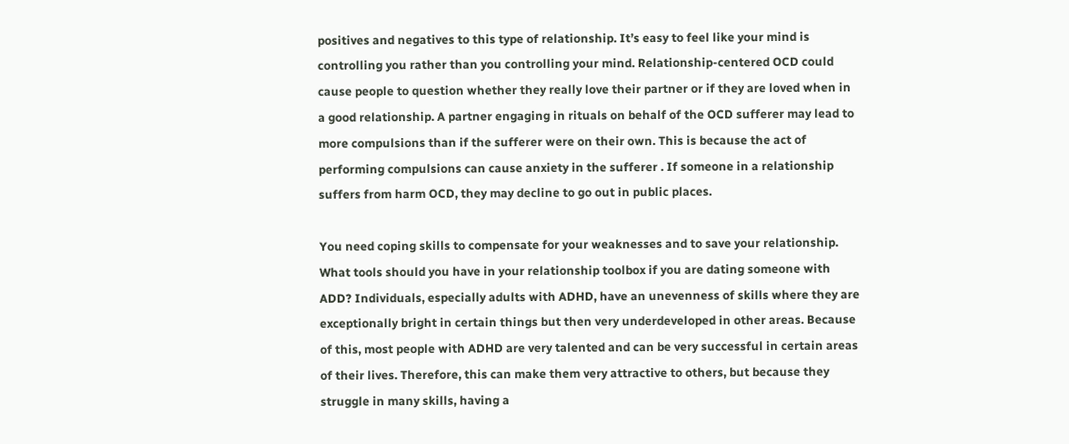positives and negatives to this type of relationship. It’s easy to feel like your mind is controlling you rather than you controlling your mind. Relationship-centered OCD could cause people to question whether they really love their partner or if they are loved when in a good relationship. A partner engaging in rituals on behalf of the OCD sufferer may lead to more compulsions than if the sufferer were on their own. This is because the act of performing compulsions can cause anxiety in the sufferer . If someone in a relationship suffers from harm OCD, they may decline to go out in public places.

You need coping skills to compensate for your weaknesses and to save your relationship. What tools should you have in your relationship toolbox if you are dating someone with ADD? Individuals, especially adults with ADHD, have an unevenness of skills where they are exceptionally bright in certain things but then very underdeveloped in other areas. Because of this, most people with ADHD are very talented and can be very successful in certain areas of their lives. Therefore, this can make them very attractive to others, but because they struggle in many skills, having a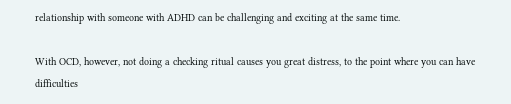relationship with someone with ADHD can be challenging and exciting at the same time.

With OCD, however, not doing a checking ritual causes you great distress, to the point where you can have difficulties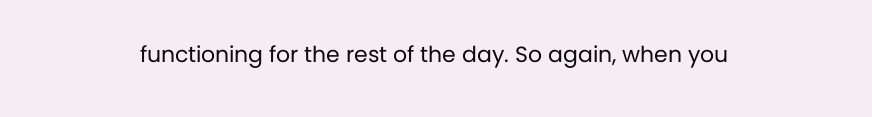functioning for the rest of the day. So again, when you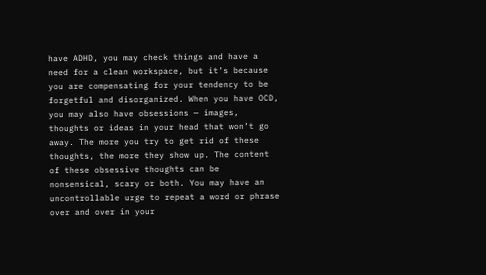have ADHD, you may check things and have a need for a clean workspace, but it’s because you are compensating for your tendency to be forgetful and disorganized. When you have OCD, you may also have obsessions — images, thoughts or ideas in your head that won’t go away. The more you try to get rid of these thoughts, the more they show up. The content of these obsessive thoughts can be nonsensical, scary or both. You may have an uncontrollable urge to repeat a word or phrase over and over in your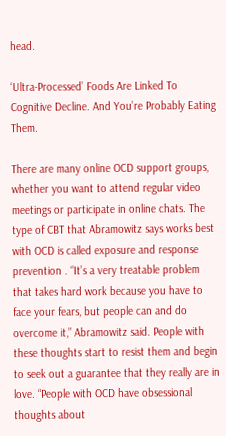head.

‘Ultra-Processed’ Foods Are Linked To Cognitive Decline. And You’re Probably Eating Them.

There are many online OCD support groups, whether you want to attend regular video meetings or participate in online chats. The type of CBT that Abramowitz says works best with OCD is called exposure and response prevention . “It’s a very treatable problem that takes hard work because you have to face your fears, but people can and do overcome it,” Abramowitz said. People with these thoughts start to resist them and begin to seek out a guarantee that they really are in love. “People with OCD have obsessional thoughts about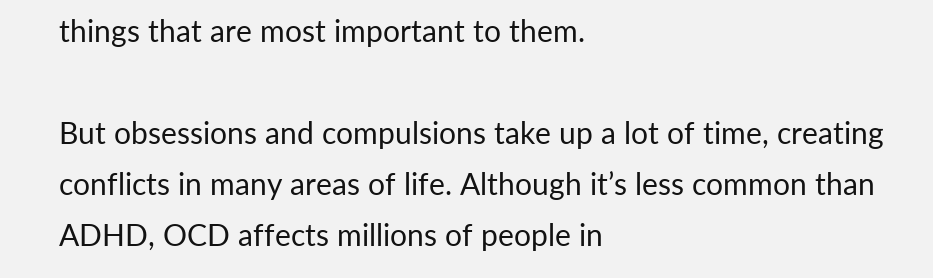things that are most important to them.

But obsessions and compulsions take up a lot of time, creating conflicts in many areas of life. Although it’s less common than ADHD, OCD affects millions of people in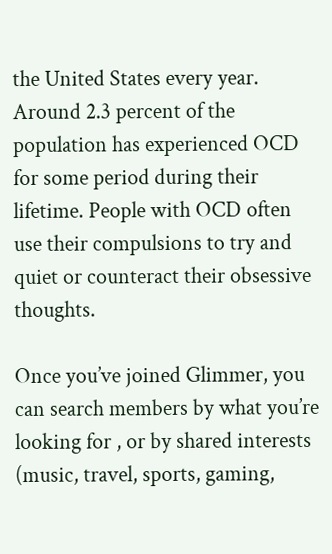the United States every year. Around 2.3 percent of the population has experienced OCD for some period during their lifetime. People with OCD often use their compulsions to try and quiet or counteract their obsessive thoughts.

Once you’ve joined Glimmer, you can search members by what you’re looking for , or by shared interests (music, travel, sports, gaming,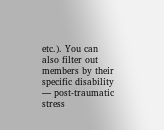etc.). You can also filter out members by their specific disability — post-traumatic stress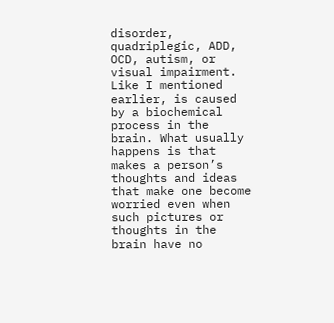disorder, quadriplegic, ADD, OCD, autism, or visual impairment. Like I mentioned earlier, is caused by a biochemical process in the brain. What usually happens is that makes a person’s thoughts and ideas that make one become worried even when such pictures or thoughts in the brain have no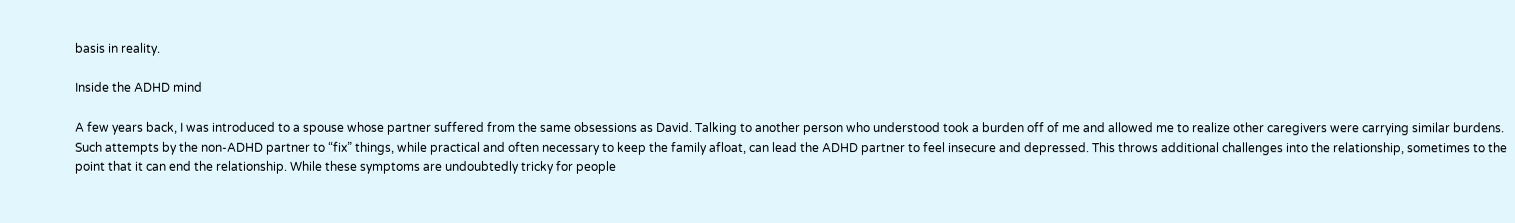basis in reality.

Inside the ADHD mind

A few years back, I was introduced to a spouse whose partner suffered from the same obsessions as David. Talking to another person who understood took a burden off of me and allowed me to realize other caregivers were carrying similar burdens. Such attempts by the non-ADHD partner to “fix” things, while practical and often necessary to keep the family afloat, can lead the ADHD partner to feel insecure and depressed. This throws additional challenges into the relationship, sometimes to the point that it can end the relationship. While these symptoms are undoubtedly tricky for people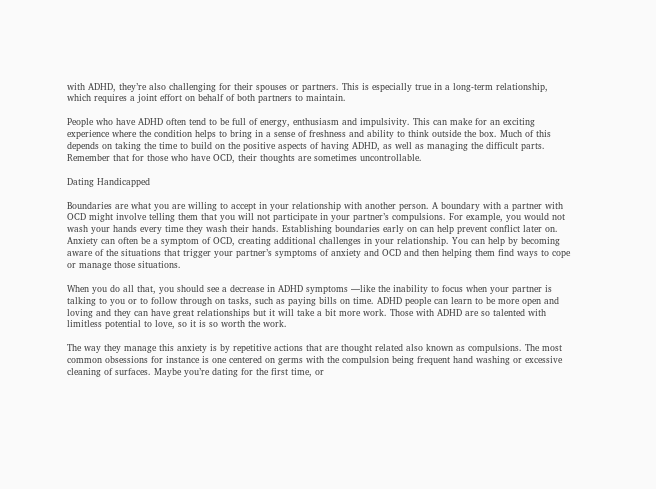with ADHD, they’re also challenging for their spouses or partners. This is especially true in a long-term relationship, which requires a joint effort on behalf of both partners to maintain.

People who have ADHD often tend to be full of energy, enthusiasm and impulsivity. This can make for an exciting experience where the condition helps to bring in a sense of freshness and ability to think outside the box. Much of this depends on taking the time to build on the positive aspects of having ADHD, as well as managing the difficult parts. Remember that for those who have OCD, their thoughts are sometimes uncontrollable.

Dating Handicapped

Boundaries are what you are willing to accept in your relationship with another person. A boundary with a partner with OCD might involve telling them that you will not participate in your partner’s compulsions. For example, you would not wash your hands every time they wash their hands. Establishing boundaries early on can help prevent conflict later on. Anxiety can often be a symptom of OCD, creating additional challenges in your relationship. You can help by becoming aware of the situations that trigger your partner’s symptoms of anxiety and OCD and then helping them find ways to cope or manage those situations.

When you do all that, you should see a decrease in ADHD symptoms —like the inability to focus when your partner is talking to you or to follow through on tasks, such as paying bills on time. ADHD people can learn to be more open and loving and they can have great relationships but it will take a bit more work. Those with ADHD are so talented with limitless potential to love, so it is so worth the work.

The way they manage this anxiety is by repetitive actions that are thought related also known as compulsions. The most common obsessions for instance is one centered on germs with the compulsion being frequent hand washing or excessive cleaning of surfaces. Maybe you’re dating for the first time, or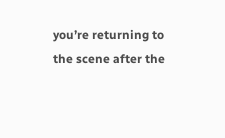you’re returning to the scene after the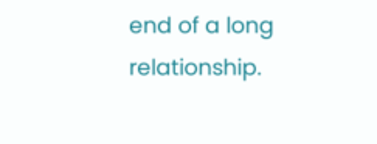end of a long relationship.